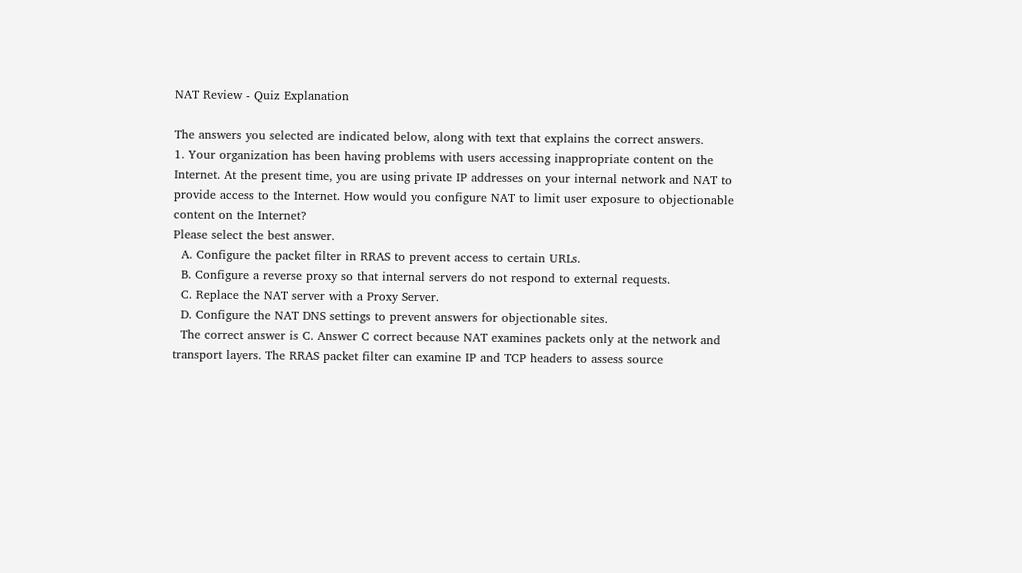NAT Review - Quiz Explanation

The answers you selected are indicated below, along with text that explains the correct answers.
1. Your organization has been having problems with users accessing inappropriate content on the Internet. At the present time, you are using private IP addresses on your internal network and NAT to provide access to the Internet. How would you configure NAT to limit user exposure to objectionable content on the Internet?
Please select the best answer.
  A. Configure the packet filter in RRAS to prevent access to certain URLs.
  B. Configure a reverse proxy so that internal servers do not respond to external requests.
  C. Replace the NAT server with a Proxy Server.
  D. Configure the NAT DNS settings to prevent answers for objectionable sites.
  The correct answer is C. Answer C correct because NAT examines packets only at the network and transport layers. The RRAS packet filter can examine IP and TCP headers to assess source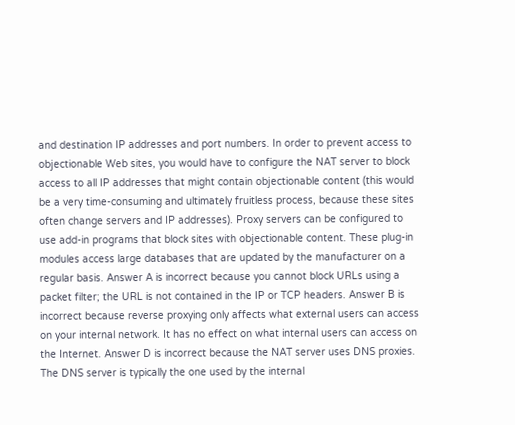and destination IP addresses and port numbers. In order to prevent access to objectionable Web sites, you would have to configure the NAT server to block access to all IP addresses that might contain objectionable content (this would be a very time-consuming and ultimately fruitless process, because these sites often change servers and IP addresses). Proxy servers can be configured to use add-in programs that block sites with objectionable content. These plug-in modules access large databases that are updated by the manufacturer on a regular basis. Answer A is incorrect because you cannot block URLs using a packet filter; the URL is not contained in the IP or TCP headers. Answer B is incorrect because reverse proxying only affects what external users can access on your internal network. It has no effect on what internal users can access on the Internet. Answer D is incorrect because the NAT server uses DNS proxies. The DNS server is typically the one used by the internal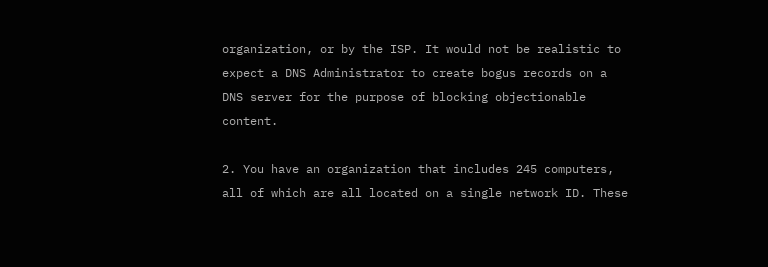organization, or by the ISP. It would not be realistic to expect a DNS Administrator to create bogus records on a DNS server for the purpose of blocking objectionable content.

2. You have an organization that includes 245 computers, all of which are all located on a single network ID. These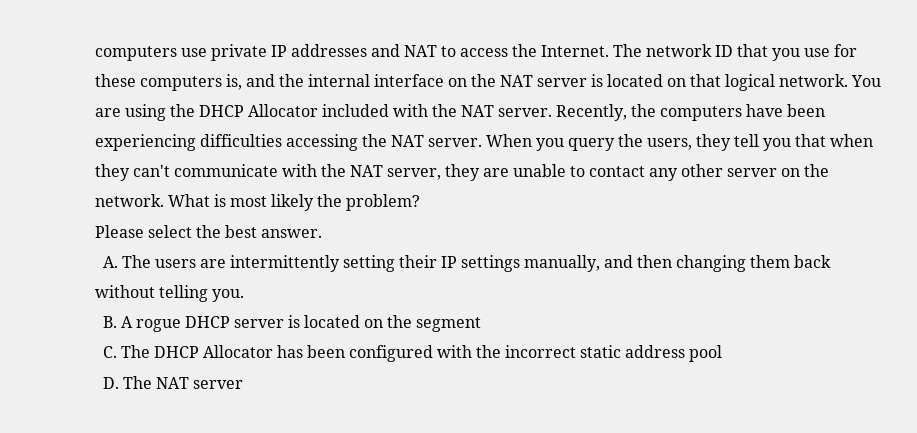computers use private IP addresses and NAT to access the Internet. The network ID that you use for these computers is, and the internal interface on the NAT server is located on that logical network. You are using the DHCP Allocator included with the NAT server. Recently, the computers have been experiencing difficulties accessing the NAT server. When you query the users, they tell you that when they can't communicate with the NAT server, they are unable to contact any other server on the network. What is most likely the problem?
Please select the best answer.
  A. The users are intermittently setting their IP settings manually, and then changing them back without telling you.
  B. A rogue DHCP server is located on the segment
  C. The DHCP Allocator has been configured with the incorrect static address pool
  D. The NAT server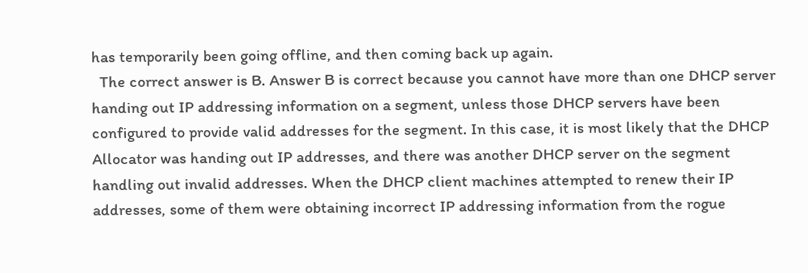has temporarily been going offline, and then coming back up again.
  The correct answer is B. Answer B is correct because you cannot have more than one DHCP server handing out IP addressing information on a segment, unless those DHCP servers have been configured to provide valid addresses for the segment. In this case, it is most likely that the DHCP Allocator was handing out IP addresses, and there was another DHCP server on the segment handling out invalid addresses. When the DHCP client machines attempted to renew their IP addresses, some of them were obtaining incorrect IP addressing information from the rogue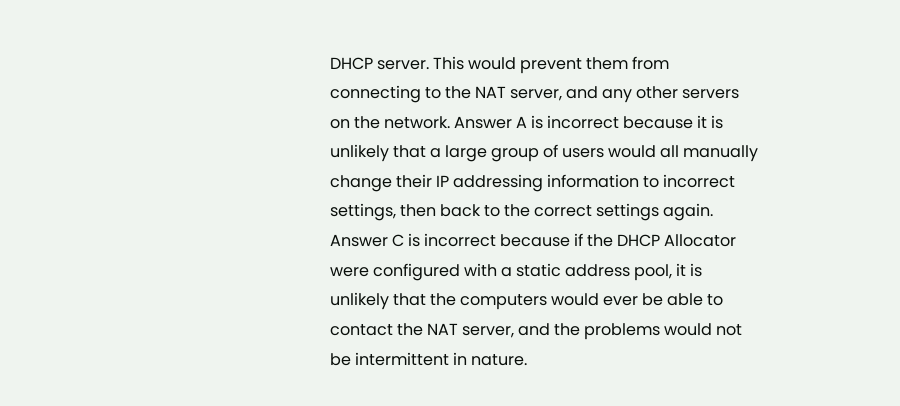DHCP server. This would prevent them from connecting to the NAT server, and any other servers on the network. Answer A is incorrect because it is unlikely that a large group of users would all manually change their IP addressing information to incorrect settings, then back to the correct settings again. Answer C is incorrect because if the DHCP Allocator were configured with a static address pool, it is unlikely that the computers would ever be able to contact the NAT server, and the problems would not be intermittent in nature.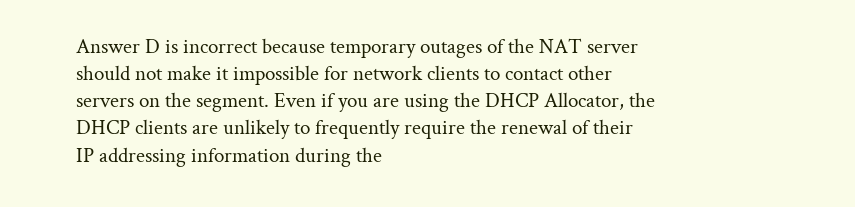Answer D is incorrect because temporary outages of the NAT server should not make it impossible for network clients to contact other servers on the segment. Even if you are using the DHCP Allocator, the DHCP clients are unlikely to frequently require the renewal of their IP addressing information during the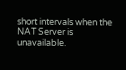short intervals when the NAT Server is unavailable.